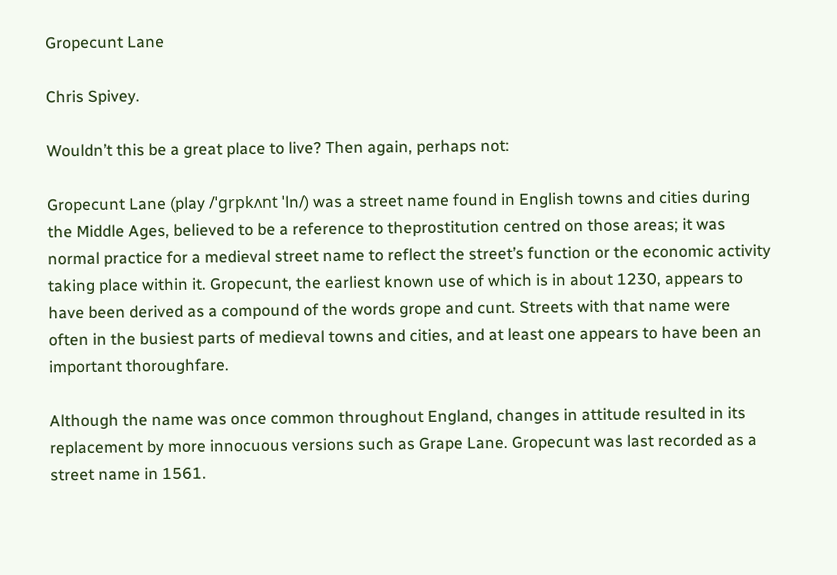Gropecunt Lane

Chris Spivey.

Wouldn’t this be a great place to live? Then again, perhaps not:

Gropecunt Lane (play /ˈɡrpkʌnt ˈln/) was a street name found in English towns and cities during the Middle Ages, believed to be a reference to theprostitution centred on those areas; it was normal practice for a medieval street name to reflect the street’s function or the economic activity taking place within it. Gropecunt, the earliest known use of which is in about 1230, appears to have been derived as a compound of the words grope and cunt. Streets with that name were often in the busiest parts of medieval towns and cities, and at least one appears to have been an important thoroughfare.

Although the name was once common throughout England, changes in attitude resulted in its replacement by more innocuous versions such as Grape Lane. Gropecunt was last recorded as a street name in 1561.